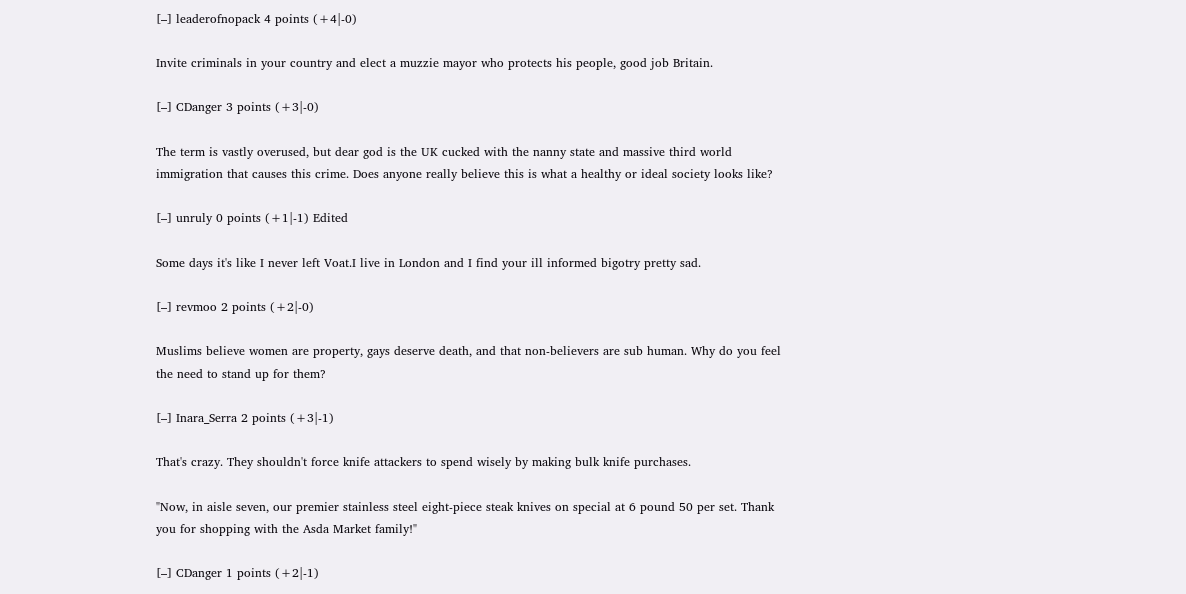[–] leaderofnopack 4 points (+4|-0)

Invite criminals in your country and elect a muzzie mayor who protects his people, good job Britain.

[–] CDanger 3 points (+3|-0)

The term is vastly overused, but dear god is the UK cucked with the nanny state and massive third world immigration that causes this crime. Does anyone really believe this is what a healthy or ideal society looks like?

[–] unruly 0 points (+1|-1) Edited

Some days it's like I never left Voat.I live in London and I find your ill informed bigotry pretty sad.

[–] revmoo 2 points (+2|-0)

Muslims believe women are property, gays deserve death, and that non-believers are sub human. Why do you feel the need to stand up for them?

[–] Inara_Serra 2 points (+3|-1)

That's crazy. They shouldn't force knife attackers to spend wisely by making bulk knife purchases.

"Now, in aisle seven, our premier stainless steel eight-piece steak knives on special at 6 pound 50 per set. Thank you for shopping with the Asda Market family!"

[–] CDanger 1 points (+2|-1)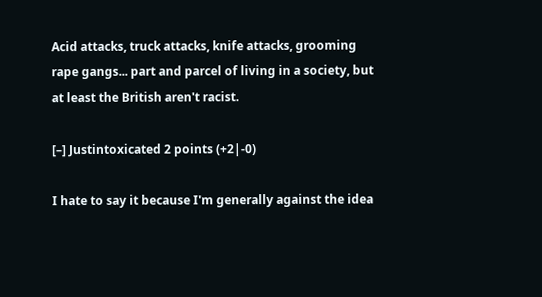Acid attacks, truck attacks, knife attacks, grooming rape gangs... part and parcel of living in a society, but at least the British aren't racist.

[–] Justintoxicated 2 points (+2|-0)

I hate to say it because I'm generally against the idea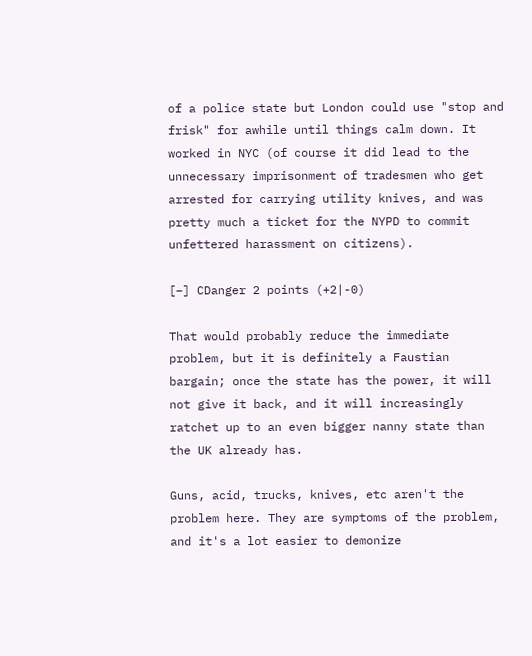of a police state but London could use "stop and frisk" for awhile until things calm down. It worked in NYC (of course it did lead to the unnecessary imprisonment of tradesmen who get arrested for carrying utility knives, and was pretty much a ticket for the NYPD to commit unfettered harassment on citizens).

[–] CDanger 2 points (+2|-0)

That would probably reduce the immediate problem, but it is definitely a Faustian bargain; once the state has the power, it will not give it back, and it will increasingly ratchet up to an even bigger nanny state than the UK already has.

Guns, acid, trucks, knives, etc aren't the problem here. They are symptoms of the problem, and it's a lot easier to demonize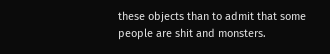these objects than to admit that some people are shit and monsters.